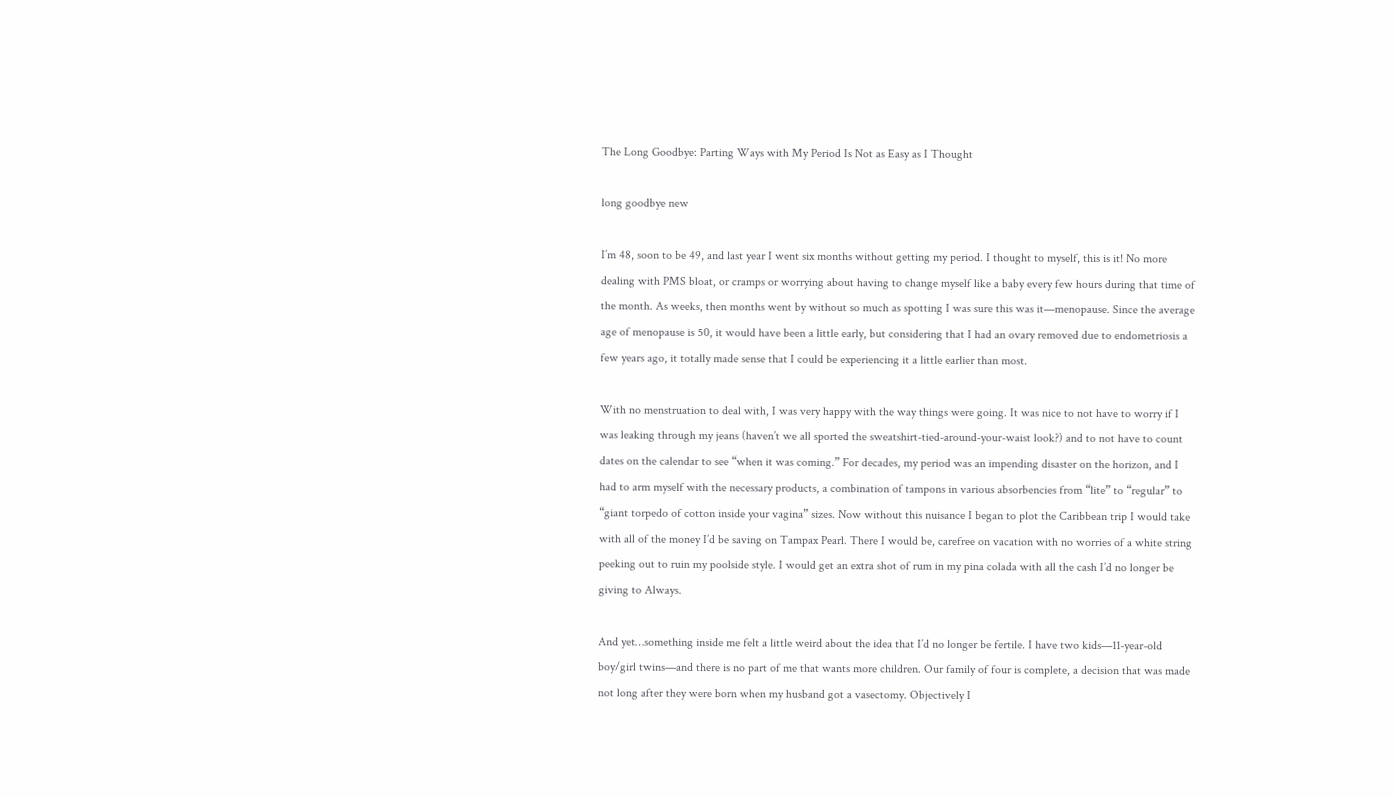The Long Goodbye: Parting Ways with My Period Is Not as Easy as I Thought

long goodbye new

I’m 48, soon to be 49, and last year I went six months without getting my period. I thought to myself, this is it! No more dealing with PMS bloat, or cramps or worrying about having to change myself like a baby every few hours during that time of the month. As weeks, then months went by without so much as spotting I was sure this was it—menopause. Since the average age of menopause is 50, it would have been a little early, but considering that I had an ovary removed due to endometriosis a few years ago, it totally made sense that I could be experiencing it a little earlier than most.

With no menstruation to deal with, I was very happy with the way things were going. It was nice to not have to worry if I was leaking through my jeans (haven’t we all sported the sweatshirt-tied-around-your-waist look?) and to not have to count dates on the calendar to see “when it was coming.” For decades, my period was an impending disaster on the horizon, and I had to arm myself with the necessary products, a combination of tampons in various absorbencies from “lite” to “regular” to “giant torpedo of cotton inside your vagina” sizes. Now without this nuisance I began to plot the Caribbean trip I would take with all of the money I’d be saving on Tampax Pearl. There I would be, carefree on vacation with no worries of a white string peeking out to ruin my poolside style. I would get an extra shot of rum in my pina colada with all the cash I’d no longer be giving to Always.

And yet…something inside me felt a little weird about the idea that I’d no longer be fertile. I have two kids—11-year-old boy/girl twins—and there is no part of me that wants more children. Our family of four is complete, a decision that was made not long after they were born when my husband got a vasectomy. Objectively I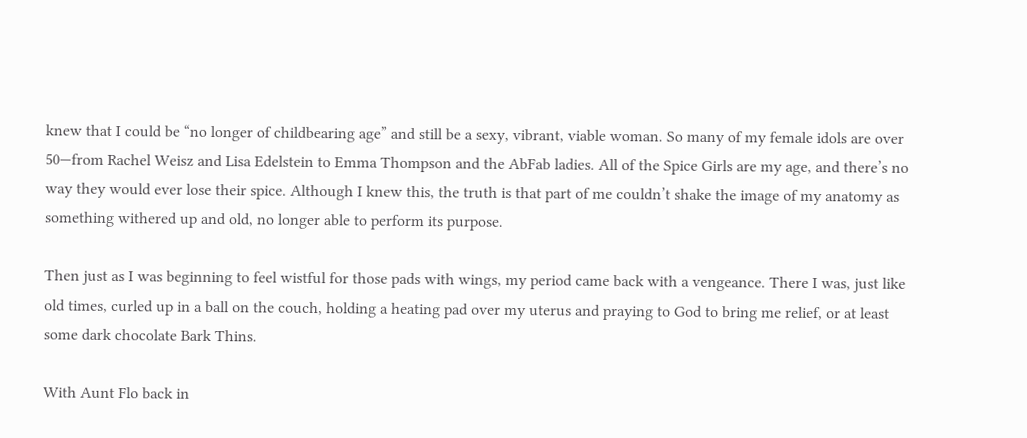knew that I could be “no longer of childbearing age” and still be a sexy, vibrant, viable woman. So many of my female idols are over 50—from Rachel Weisz and Lisa Edelstein to Emma Thompson and the AbFab ladies. All of the Spice Girls are my age, and there’s no way they would ever lose their spice. Although I knew this, the truth is that part of me couldn’t shake the image of my anatomy as something withered up and old, no longer able to perform its purpose.

Then just as I was beginning to feel wistful for those pads with wings, my period came back with a vengeance. There I was, just like old times, curled up in a ball on the couch, holding a heating pad over my uterus and praying to God to bring me relief, or at least some dark chocolate Bark Thins.

With Aunt Flo back in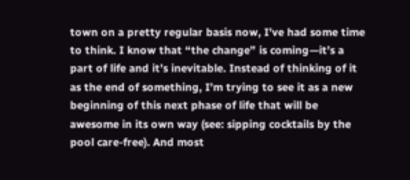town on a pretty regular basis now, I’ve had some time to think. I know that “the change” is coming—it’s a part of life and it’s inevitable. Instead of thinking of it as the end of something, I’m trying to see it as a new beginning of this next phase of life that will be awesome in its own way (see: sipping cocktails by the pool care-free). And most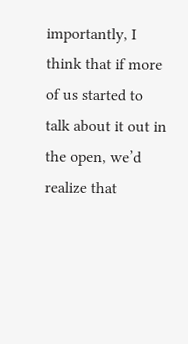importantly, I think that if more of us started to talk about it out in the open, we’d realize that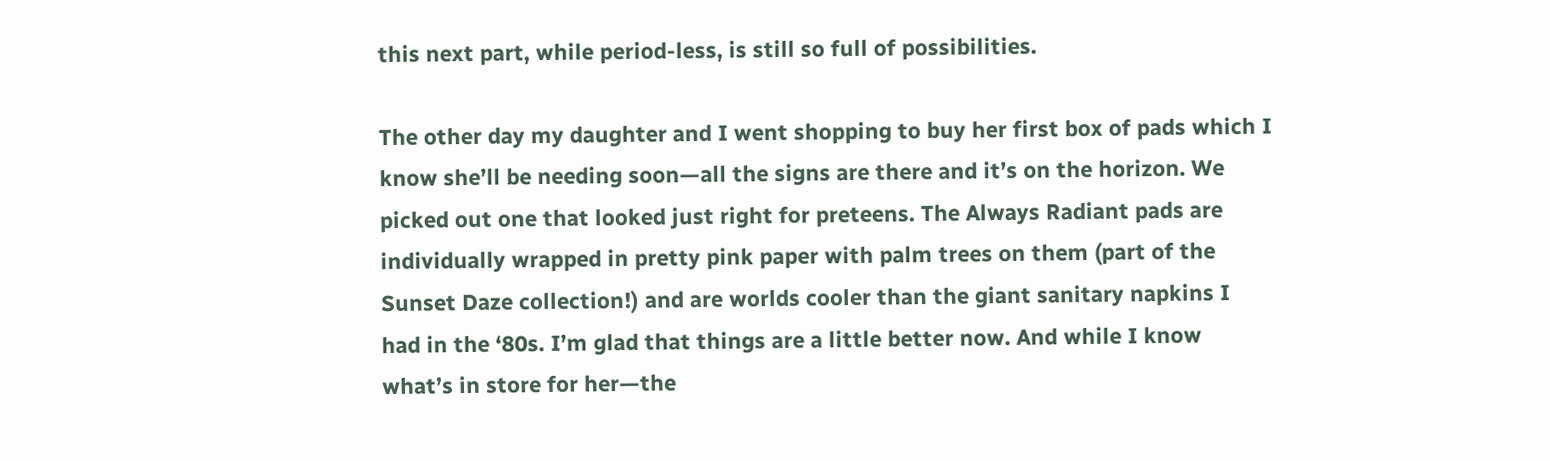this next part, while period-less, is still so full of possibilities.

The other day my daughter and I went shopping to buy her first box of pads which I know she’ll be needing soon—all the signs are there and it’s on the horizon. We picked out one that looked just right for preteens. The Always Radiant pads are individually wrapped in pretty pink paper with palm trees on them (part of the Sunset Daze collection!) and are worlds cooler than the giant sanitary napkins I had in the ‘80s. I’m glad that things are a little better now. And while I know what’s in store for her—the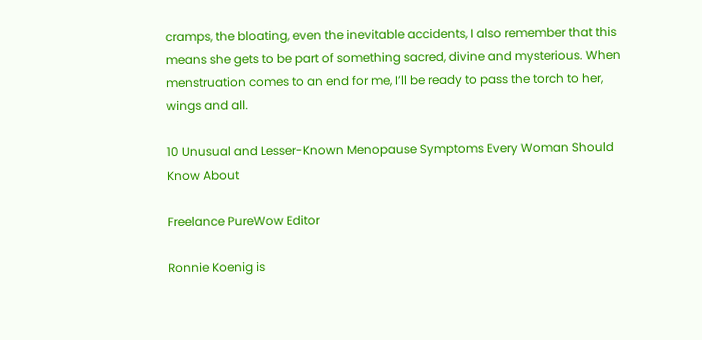cramps, the bloating, even the inevitable accidents, I also remember that this means she gets to be part of something sacred, divine and mysterious. When menstruation comes to an end for me, I’ll be ready to pass the torch to her, wings and all.

10 Unusual and Lesser-Known Menopause Symptoms Every Woman Should Know About

Freelance PureWow Editor

Ronnie Koenig is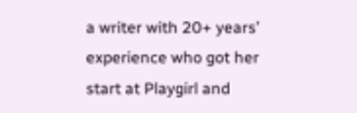a writer with 20+ years’ experience who got her start at Playgirl and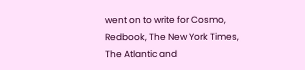went on to write for Cosmo, Redbook, The New York Times, The Atlantic and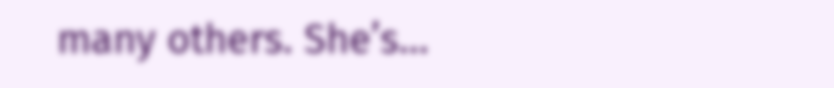many others. She’s...